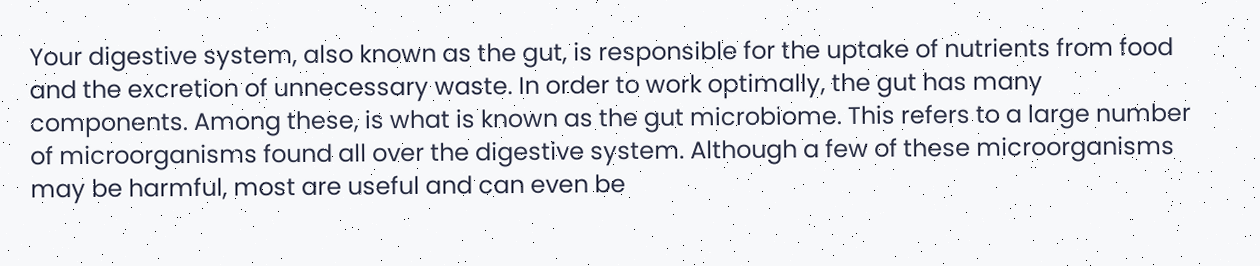Your digestive system, also known as the gut, is responsible for the uptake of nutrients from food and the excretion of unnecessary waste. In order to work optimally, the gut has many components. Among these, is what is known as the gut microbiome. This refers to a large number of microorganisms found all over the digestive system. Although a few of these microorganisms may be harmful, most are useful and can even be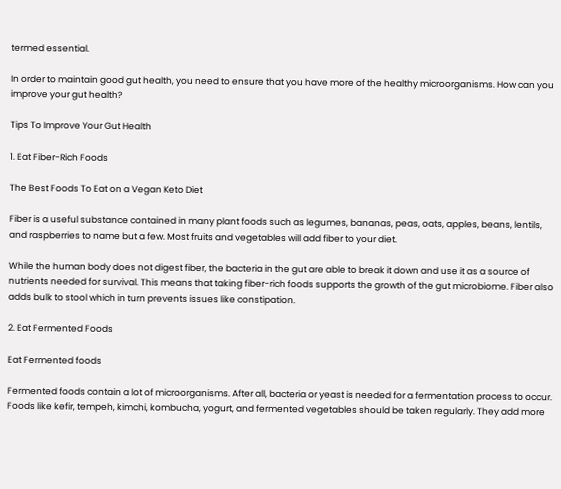termed essential.

In order to maintain good gut health, you need to ensure that you have more of the healthy microorganisms. How can you improve your gut health?

Tips To Improve Your Gut Health

1. Eat Fiber-Rich Foods

The Best Foods To Eat on a Vegan Keto Diet

Fiber is a useful substance contained in many plant foods such as legumes, bananas, peas, oats, apples, beans, lentils, and raspberries to name but a few. Most fruits and vegetables will add fiber to your diet.

While the human body does not digest fiber, the bacteria in the gut are able to break it down and use it as a source of nutrients needed for survival. This means that taking fiber-rich foods supports the growth of the gut microbiome. Fiber also adds bulk to stool which in turn prevents issues like constipation.

2. Eat Fermented Foods

Eat Fermented foods

Fermented foods contain a lot of microorganisms. After all, bacteria or yeast is needed for a fermentation process to occur. Foods like kefir, tempeh, kimchi, kombucha, yogurt, and fermented vegetables should be taken regularly. They add more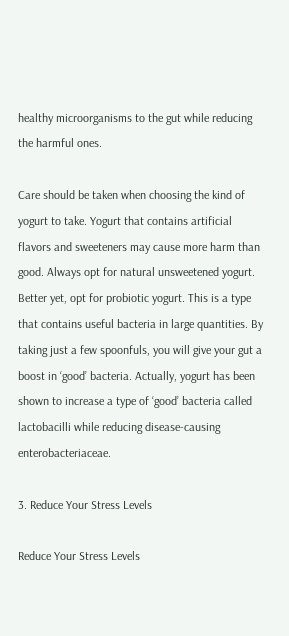healthy microorganisms to the gut while reducing the harmful ones.

Care should be taken when choosing the kind of yogurt to take. Yogurt that contains artificial flavors and sweeteners may cause more harm than good. Always opt for natural unsweetened yogurt. Better yet, opt for probiotic yogurt. This is a type that contains useful bacteria in large quantities. By taking just a few spoonfuls, you will give your gut a boost in ‘good’ bacteria. Actually, yogurt has been shown to increase a type of ‘good’ bacteria called lactobacilli while reducing disease-causing enterobacteriaceae.

3. Reduce Your Stress Levels

Reduce Your Stress Levels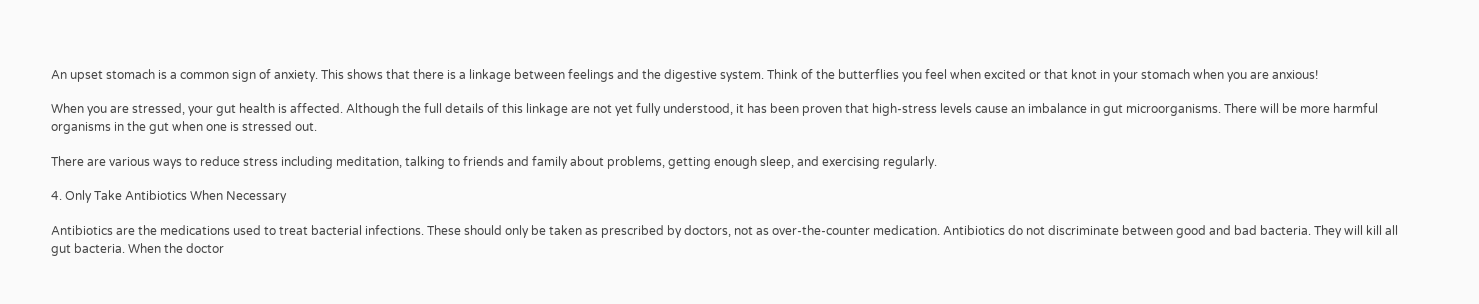An upset stomach is a common sign of anxiety. This shows that there is a linkage between feelings and the digestive system. Think of the butterflies you feel when excited or that knot in your stomach when you are anxious!

When you are stressed, your gut health is affected. Although the full details of this linkage are not yet fully understood, it has been proven that high-stress levels cause an imbalance in gut microorganisms. There will be more harmful organisms in the gut when one is stressed out.

There are various ways to reduce stress including meditation, talking to friends and family about problems, getting enough sleep, and exercising regularly.

4. Only Take Antibiotics When Necessary

Antibiotics are the medications used to treat bacterial infections. These should only be taken as prescribed by doctors, not as over-the-counter medication. Antibiotics do not discriminate between good and bad bacteria. They will kill all gut bacteria. When the doctor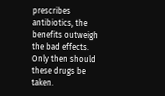prescribes antibiotics, the benefits outweigh the bad effects. Only then should these drugs be taken.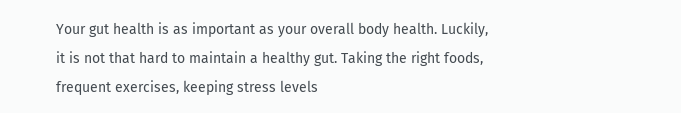Your gut health is as important as your overall body health. Luckily, it is not that hard to maintain a healthy gut. Taking the right foods, frequent exercises, keeping stress levels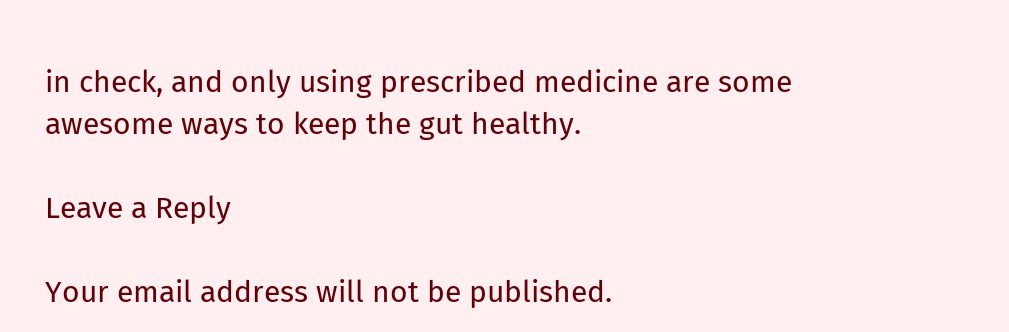in check, and only using prescribed medicine are some awesome ways to keep the gut healthy.

Leave a Reply

Your email address will not be published.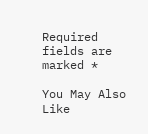Required fields are marked *

You May Also Like